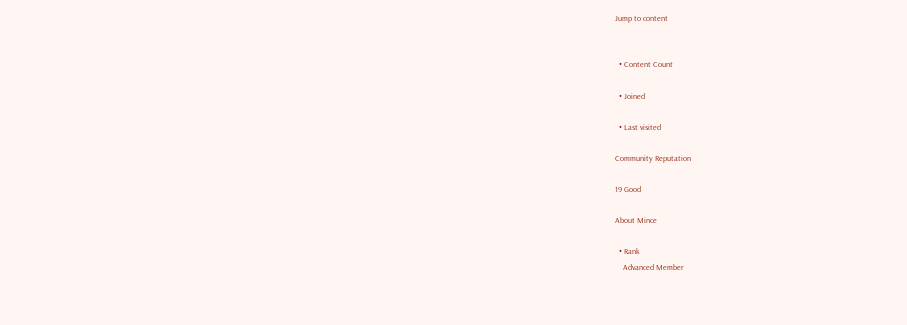Jump to content


  • Content Count

  • Joined

  • Last visited

Community Reputation

19 Good

About Mince

  • Rank
    Advanced Member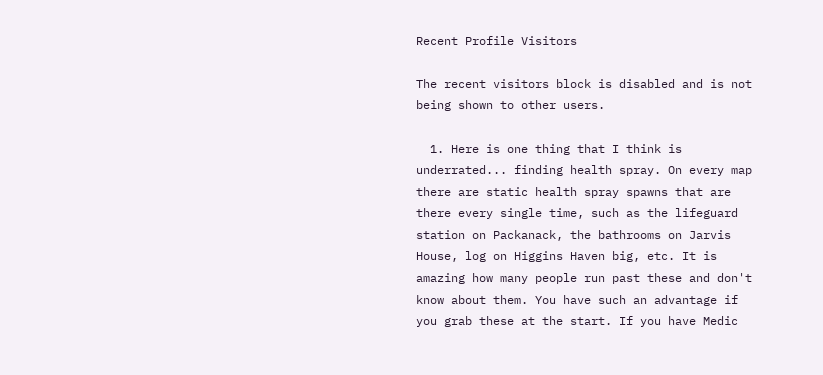Recent Profile Visitors

The recent visitors block is disabled and is not being shown to other users.

  1. Here is one thing that I think is underrated... finding health spray. On every map there are static health spray spawns that are there every single time, such as the lifeguard station on Packanack, the bathrooms on Jarvis House, log on Higgins Haven big, etc. It is amazing how many people run past these and don't know about them. You have such an advantage if you grab these at the start. If you have Medic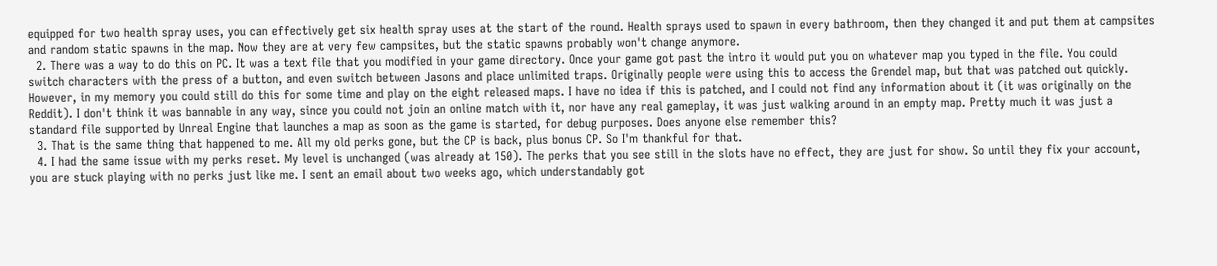equipped for two health spray uses, you can effectively get six health spray uses at the start of the round. Health sprays used to spawn in every bathroom, then they changed it and put them at campsites and random static spawns in the map. Now they are at very few campsites, but the static spawns probably won't change anymore.
  2. There was a way to do this on PC. It was a text file that you modified in your game directory. Once your game got past the intro it would put you on whatever map you typed in the file. You could switch characters with the press of a button, and even switch between Jasons and place unlimited traps. Originally people were using this to access the Grendel map, but that was patched out quickly. However, in my memory you could still do this for some time and play on the eight released maps. I have no idea if this is patched, and I could not find any information about it (it was originally on the Reddit). I don't think it was bannable in any way, since you could not join an online match with it, nor have any real gameplay, it was just walking around in an empty map. Pretty much it was just a standard file supported by Unreal Engine that launches a map as soon as the game is started, for debug purposes. Does anyone else remember this?
  3. That is the same thing that happened to me. All my old perks gone, but the CP is back, plus bonus CP. So I'm thankful for that.
  4. I had the same issue with my perks reset. My level is unchanged (was already at 150). The perks that you see still in the slots have no effect, they are just for show. So until they fix your account, you are stuck playing with no perks just like me. I sent an email about two weeks ago, which understandably got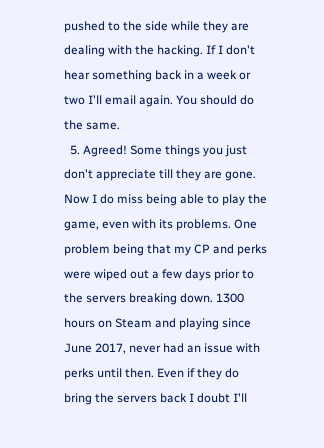pushed to the side while they are dealing with the hacking. If I don't hear something back in a week or two I'll email again. You should do the same.
  5. Agreed! Some things you just don't appreciate till they are gone. Now I do miss being able to play the game, even with its problems. One problem being that my CP and perks were wiped out a few days prior to the servers breaking down. 1300 hours on Steam and playing since June 2017, never had an issue with perks until then. Even if they do bring the servers back I doubt I'll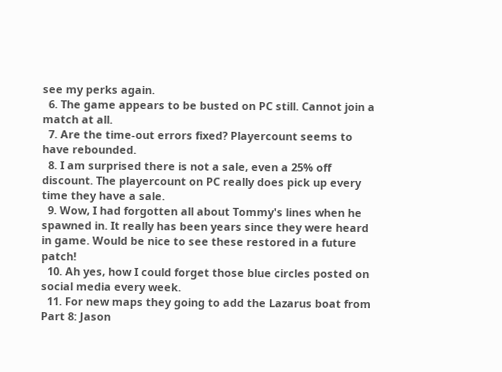see my perks again.
  6. The game appears to be busted on PC still. Cannot join a match at all.
  7. Are the time-out errors fixed? Playercount seems to have rebounded.
  8. I am surprised there is not a sale, even a 25% off discount. The playercount on PC really does pick up every time they have a sale.
  9. Wow, I had forgotten all about Tommy's lines when he spawned in. It really has been years since they were heard in game. Would be nice to see these restored in a future patch!
  10. Ah yes, how I could forget those blue circles posted on social media every week.
  11. For new maps they going to add the Lazarus boat from Part 8: Jason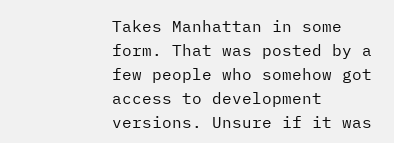Takes Manhattan in some form. That was posted by a few people who somehow got access to development versions. Unsure if it was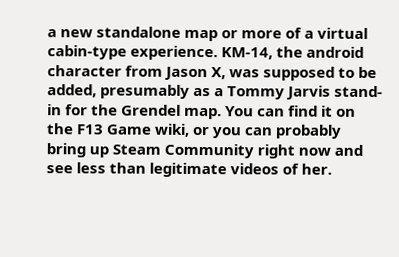a new standalone map or more of a virtual cabin-type experience. KM-14, the android character from Jason X, was supposed to be added, presumably as a Tommy Jarvis stand-in for the Grendel map. You can find it on the F13 Game wiki, or you can probably bring up Steam Community right now and see less than legitimate videos of her.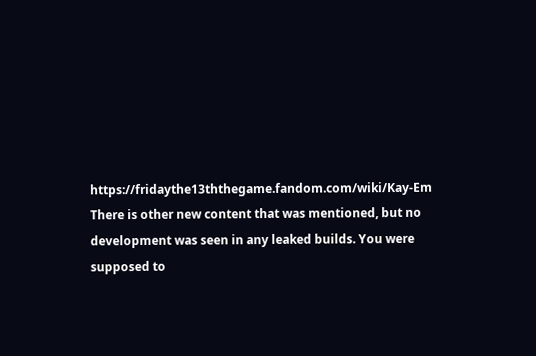https://fridaythe13ththegame.fandom.com/wiki/Kay-Em There is other new content that was mentioned, but no development was seen in any leaked builds. You were supposed to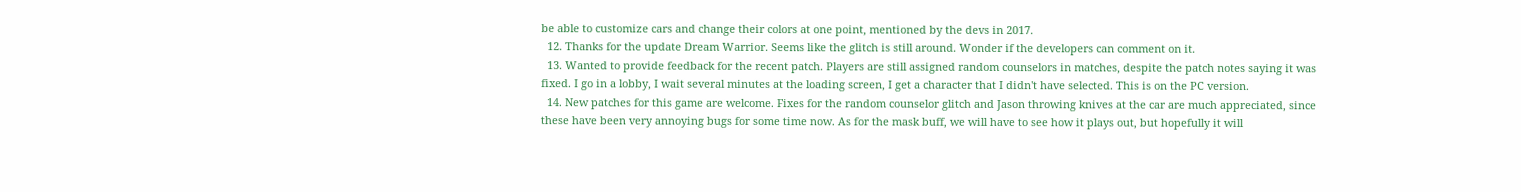be able to customize cars and change their colors at one point, mentioned by the devs in 2017.
  12. Thanks for the update Dream Warrior. Seems like the glitch is still around. Wonder if the developers can comment on it.
  13. Wanted to provide feedback for the recent patch. Players are still assigned random counselors in matches, despite the patch notes saying it was fixed. I go in a lobby, I wait several minutes at the loading screen, I get a character that I didn't have selected. This is on the PC version.
  14. New patches for this game are welcome. Fixes for the random counselor glitch and Jason throwing knives at the car are much appreciated, since these have been very annoying bugs for some time now. As for the mask buff, we will have to see how it plays out, but hopefully it will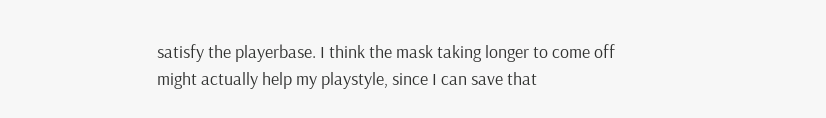satisfy the playerbase. I think the mask taking longer to come off might actually help my playstyle, since I can save that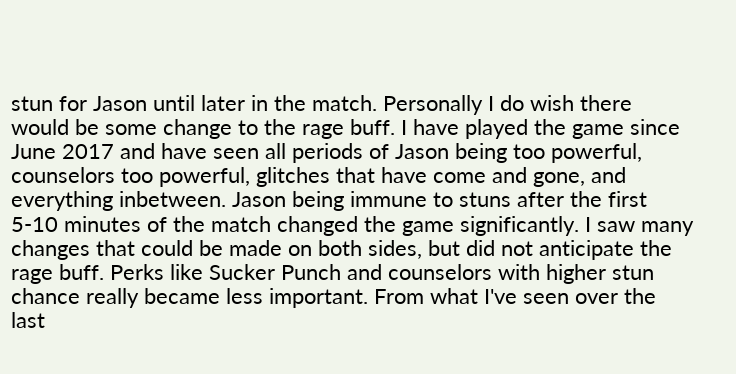stun for Jason until later in the match. Personally I do wish there would be some change to the rage buff. I have played the game since June 2017 and have seen all periods of Jason being too powerful, counselors too powerful, glitches that have come and gone, and everything inbetween. Jason being immune to stuns after the first 5-10 minutes of the match changed the game significantly. I saw many changes that could be made on both sides, but did not anticipate the rage buff. Perks like Sucker Punch and counselors with higher stun chance really became less important. From what I've seen over the last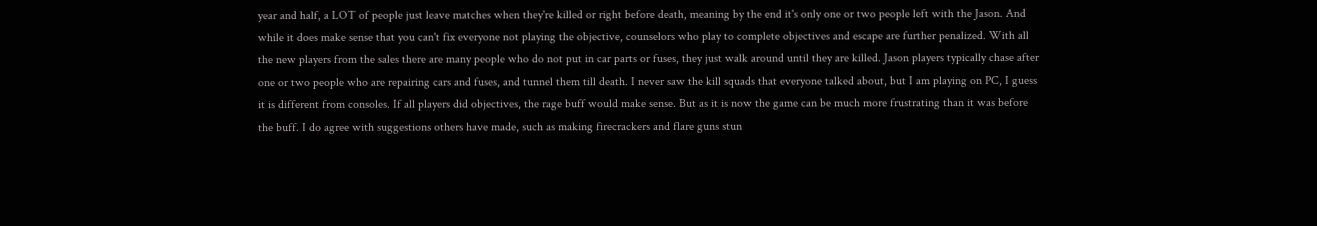year and half, a LOT of people just leave matches when they're killed or right before death, meaning by the end it's only one or two people left with the Jason. And while it does make sense that you can't fix everyone not playing the objective, counselors who play to complete objectives and escape are further penalized. With all the new players from the sales there are many people who do not put in car parts or fuses, they just walk around until they are killed. Jason players typically chase after one or two people who are repairing cars and fuses, and tunnel them till death. I never saw the kill squads that everyone talked about, but I am playing on PC, I guess it is different from consoles. If all players did objectives, the rage buff would make sense. But as it is now the game can be much more frustrating than it was before the buff. I do agree with suggestions others have made, such as making firecrackers and flare guns stun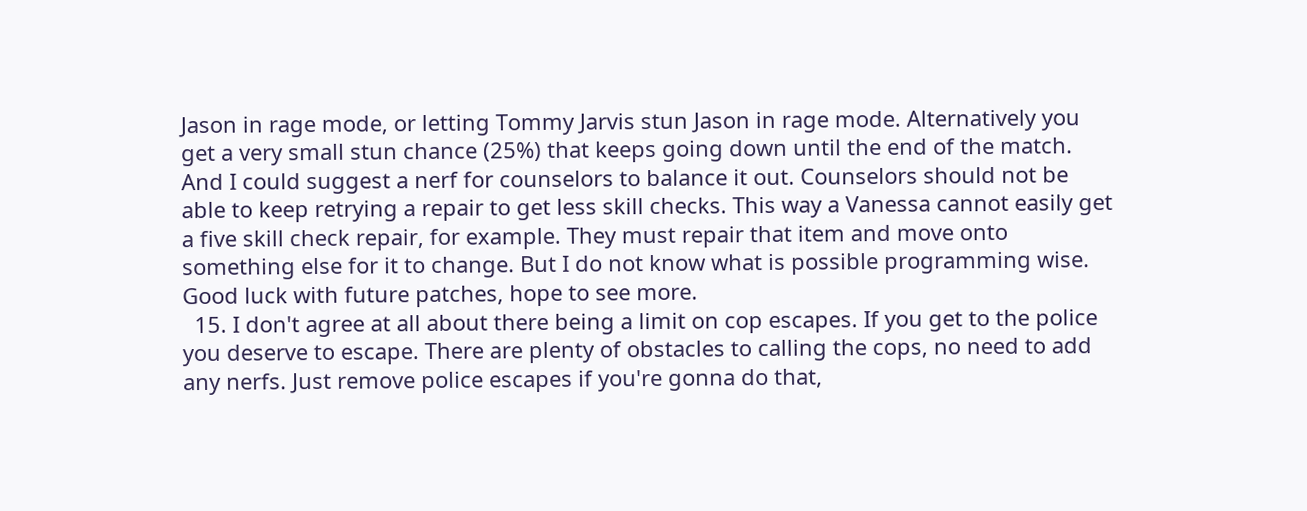Jason in rage mode, or letting Tommy Jarvis stun Jason in rage mode. Alternatively you get a very small stun chance (25%) that keeps going down until the end of the match. And I could suggest a nerf for counselors to balance it out. Counselors should not be able to keep retrying a repair to get less skill checks. This way a Vanessa cannot easily get a five skill check repair, for example. They must repair that item and move onto something else for it to change. But I do not know what is possible programming wise. Good luck with future patches, hope to see more.
  15. I don't agree at all about there being a limit on cop escapes. If you get to the police you deserve to escape. There are plenty of obstacles to calling the cops, no need to add any nerfs. Just remove police escapes if you're gonna do that,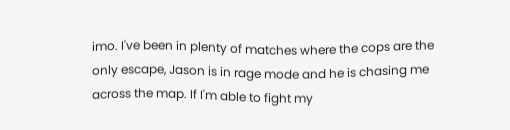imo. I've been in plenty of matches where the cops are the only escape, Jason is in rage mode and he is chasing me across the map. If I'm able to fight my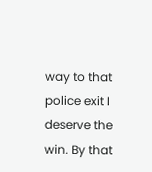way to that police exit I deserve the win. By that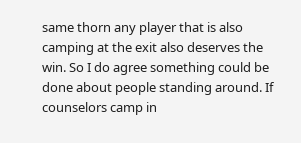same thorn any player that is also camping at the exit also deserves the win. So I do agree something could be done about people standing around. If counselors camp in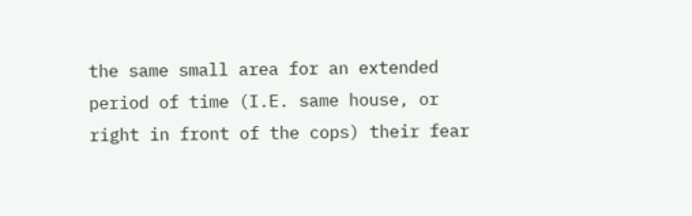the same small area for an extended period of time (I.E. same house, or right in front of the cops) their fear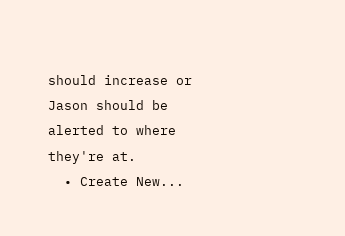should increase or Jason should be alerted to where they're at.
  • Create New...